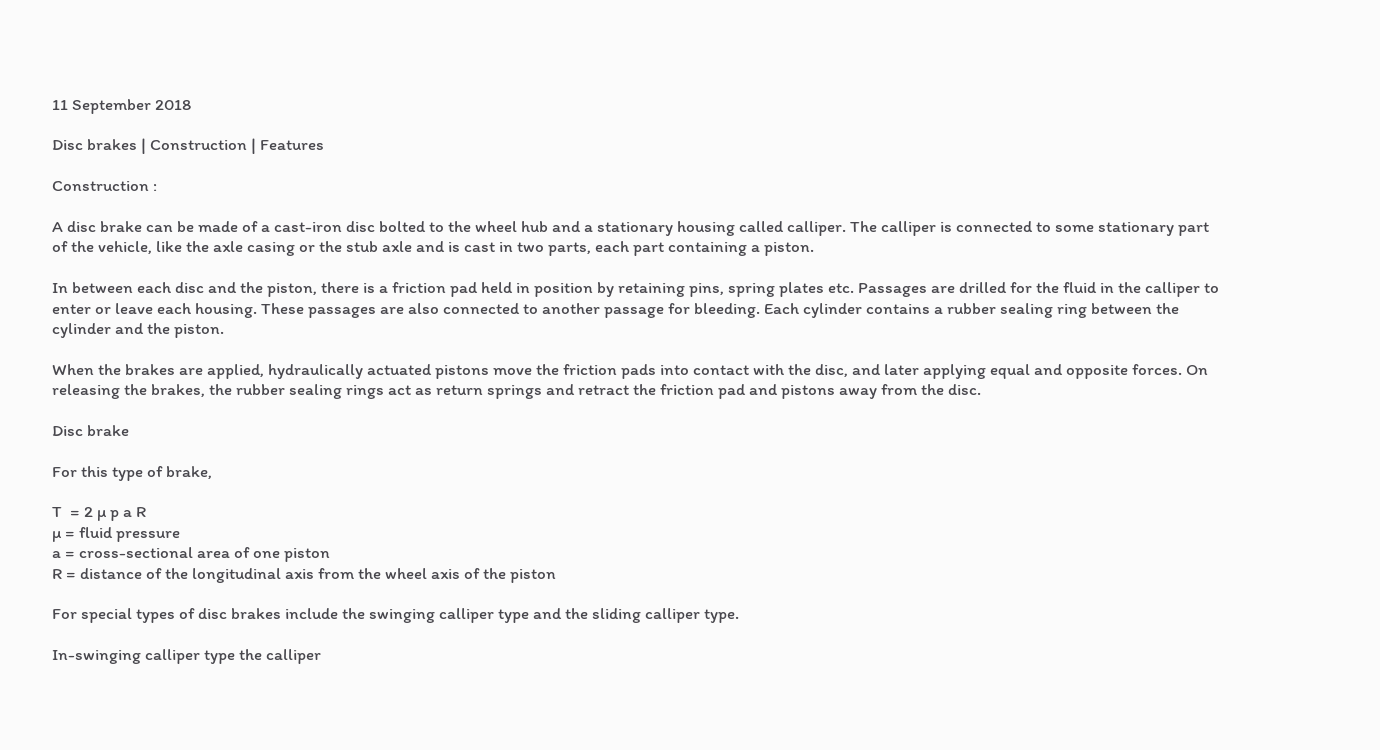11 September 2018

Disc brakes | Construction | Features

Construction :

A disc brake can be made of a cast-iron disc bolted to the wheel hub and a stationary housing called calliper. The calliper is connected to some stationary part of the vehicle, like the axle casing or the stub axle and is cast in two parts, each part containing a piston.

In between each disc and the piston, there is a friction pad held in position by retaining pins, spring plates etc. Passages are drilled for the fluid in the calliper to enter or leave each housing. These passages are also connected to another passage for bleeding. Each cylinder contains a rubber sealing ring between the cylinder and the piston.

When the brakes are applied, hydraulically actuated pistons move the friction pads into contact with the disc, and later applying equal and opposite forces. On releasing the brakes, the rubber sealing rings act as return springs and retract the friction pad and pistons away from the disc.

Disc brake

For this type of brake,

T  = 2 µ p a R
µ = fluid pressure
a = cross-sectional area of one piston
R = distance of the longitudinal axis from the wheel axis of the piston

For special types of disc brakes include the swinging calliper type and the sliding calliper type.

In-swinging calliper type the calliper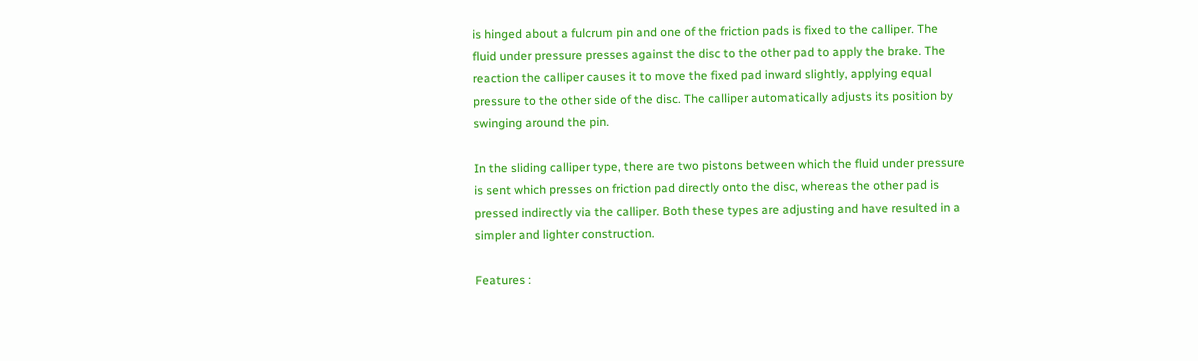is hinged about a fulcrum pin and one of the friction pads is fixed to the calliper. The fluid under pressure presses against the disc to the other pad to apply the brake. The reaction the calliper causes it to move the fixed pad inward slightly, applying equal pressure to the other side of the disc. The calliper automatically adjusts its position by swinging around the pin.

In the sliding calliper type, there are two pistons between which the fluid under pressure is sent which presses on friction pad directly onto the disc, whereas the other pad is pressed indirectly via the calliper. Both these types are adjusting and have resulted in a simpler and lighter construction.

Features :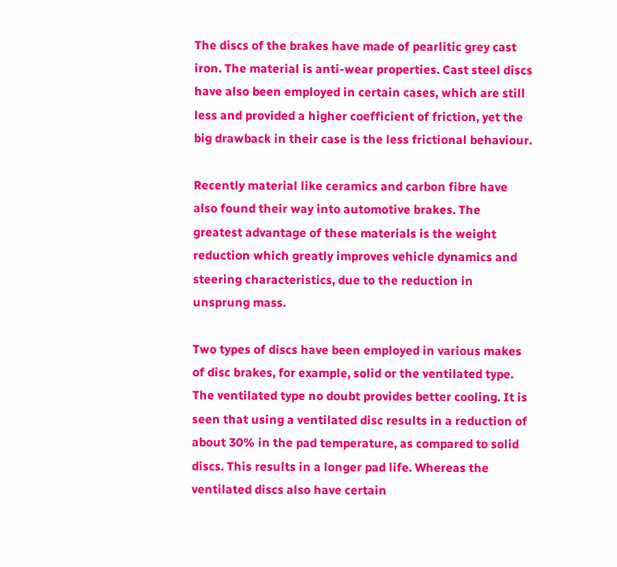The discs of the brakes have made of pearlitic grey cast iron. The material is anti-wear properties. Cast steel discs have also been employed in certain cases, which are still less and provided a higher coefficient of friction, yet the big drawback in their case is the less frictional behaviour.

Recently material like ceramics and carbon fibre have also found their way into automotive brakes. The greatest advantage of these materials is the weight reduction which greatly improves vehicle dynamics and steering characteristics, due to the reduction in unsprung mass.

Two types of discs have been employed in various makes of disc brakes, for example, solid or the ventilated type. The ventilated type no doubt provides better cooling. It is seen that using a ventilated disc results in a reduction of about 30% in the pad temperature, as compared to solid discs. This results in a longer pad life. Whereas the ventilated discs also have certain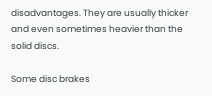disadvantages. They are usually thicker and even sometimes heavier than the solid discs.

Some disc brakes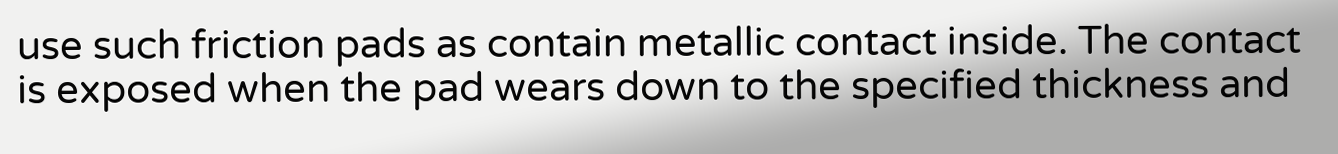use such friction pads as contain metallic contact inside. The contact is exposed when the pad wears down to the specified thickness and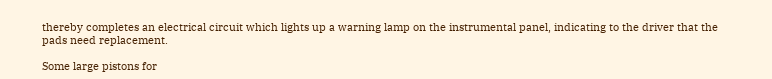thereby completes an electrical circuit which lights up a warning lamp on the instrumental panel, indicating to the driver that the pads need replacement.

Some large pistons for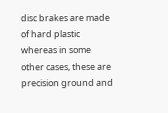disc brakes are made of hard plastic whereas in some other cases, these are precision ground and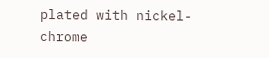plated with nickel-chrome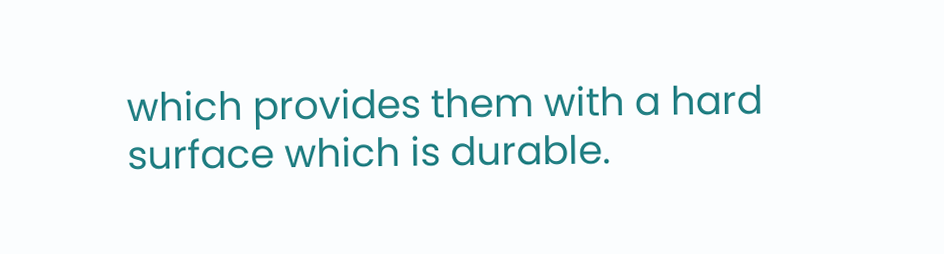which provides them with a hard surface which is durable.